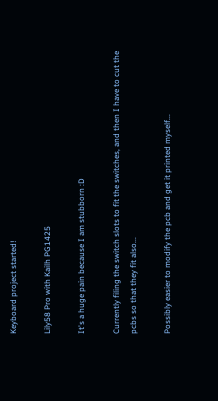Keyboard project started!

Lily58 Pro with Kailh PG1425

It's a huge pain because I am stubborn :D

Currently filing the switch slots to fit the switches, and then I have to cut the pcbs so that they fit also...

Possibly easier to modify the pcb and get it printed myself...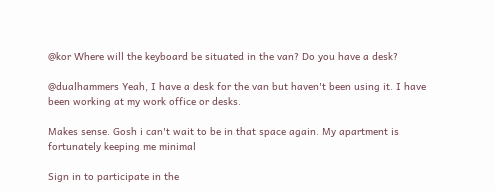@kor Where will the keyboard be situated in the van? Do you have a desk?

@dualhammers Yeah, I have a desk for the van but haven't been using it. I have been working at my work office or desks.

Makes sense. Gosh i can't wait to be in that space again. My apartment is fortunately keeping me minimal

Sign in to participate in the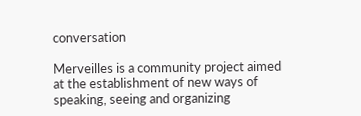conversation

Merveilles is a community project aimed at the establishment of new ways of speaking, seeing and organizing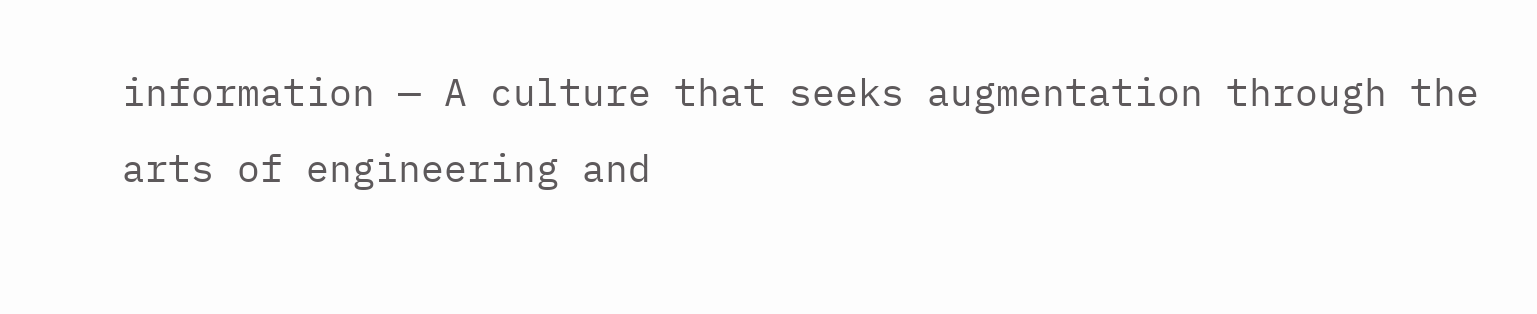information — A culture that seeks augmentation through the arts of engineering and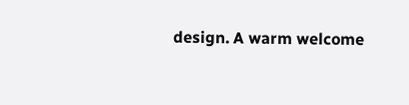design. A warm welcome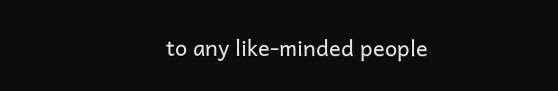to any like-minded people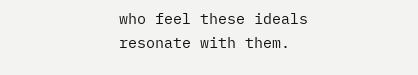who feel these ideals resonate with them.